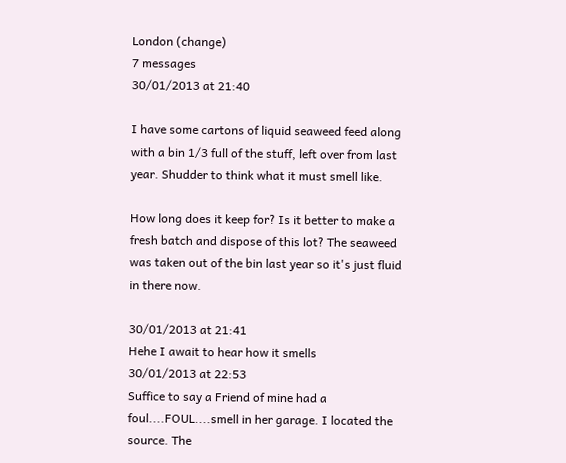London (change)
7 messages
30/01/2013 at 21:40

I have some cartons of liquid seaweed feed along with a bin 1/3 full of the stuff, left over from last year. Shudder to think what it must smell like.

How long does it keep for? Is it better to make a fresh batch and dispose of this lot? The seaweed was taken out of the bin last year so it's just fluid in there now.

30/01/2013 at 21:41
Hehe I await to hear how it smells
30/01/2013 at 22:53
Suffice to say a Friend of mine had a foul....FOUL....smell in her garage. I located the source. The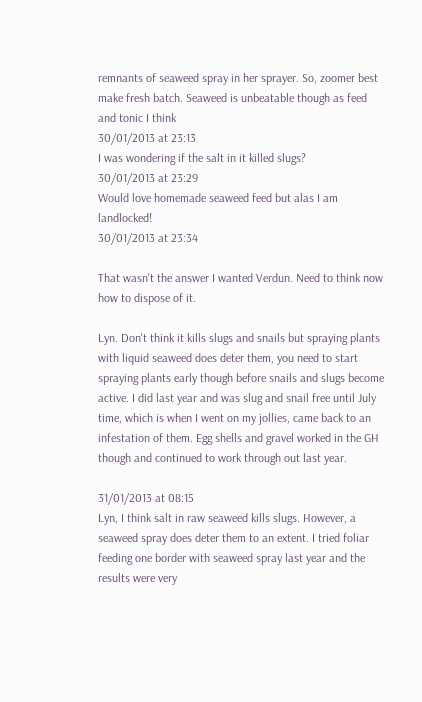remnants of seaweed spray in her sprayer. So, zoomer best make fresh batch. Seaweed is unbeatable though as feed and tonic I think
30/01/2013 at 23:13
I was wondering if the salt in it killed slugs?
30/01/2013 at 23:29
Would love homemade seaweed feed but alas I am landlocked!
30/01/2013 at 23:34

That wasn't the answer I wanted Verdun. Need to think now how to dispose of it.

Lyn. Don't think it kills slugs and snails but spraying plants with liquid seaweed does deter them, you need to start spraying plants early though before snails and slugs become active. I did last year and was slug and snail free until July time, which is when I went on my jollies, came back to an infestation of them. Egg shells and gravel worked in the GH though and continued to work through out last year.

31/01/2013 at 08:15
Lyn, I think salt in raw seaweed kills slugs. However, a seaweed spray does deter them to an extent. I tried foliar feeding one border with seaweed spray last year and the results were very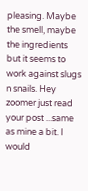pleasing. Maybe the smell, maybe the ingredients but it seems to work against slugs n snails. Hey zoomer just read your post ...same as mine a bit. I would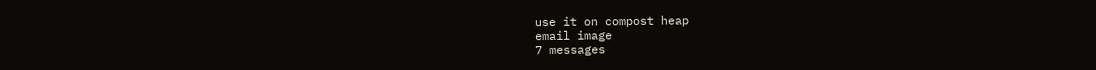use it on compost heap
email image
7 messages